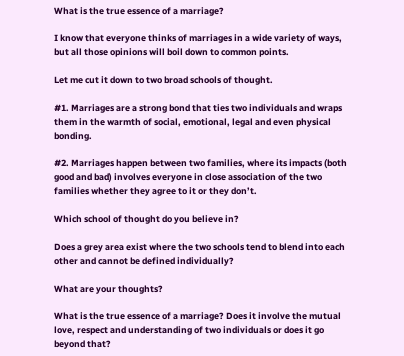What is the true essence of a marriage?

I know that everyone thinks of marriages in a wide variety of ways, but all those opinions will boil down to common points.

Let me cut it down to two broad schools of thought.

#1. Marriages are a strong bond that ties two individuals and wraps them in the warmth of social, emotional, legal and even physical bonding.

#2. Marriages happen between two families, where its impacts (both good and bad) involves everyone in close association of the two families whether they agree to it or they don’t.

Which school of thought do you believe in?

Does a grey area exist where the two schools tend to blend into each other and cannot be defined individually?

What are your thoughts?

What is the true essence of a marriage? Does it involve the mutual love, respect and understanding of two individuals or does it go beyond that?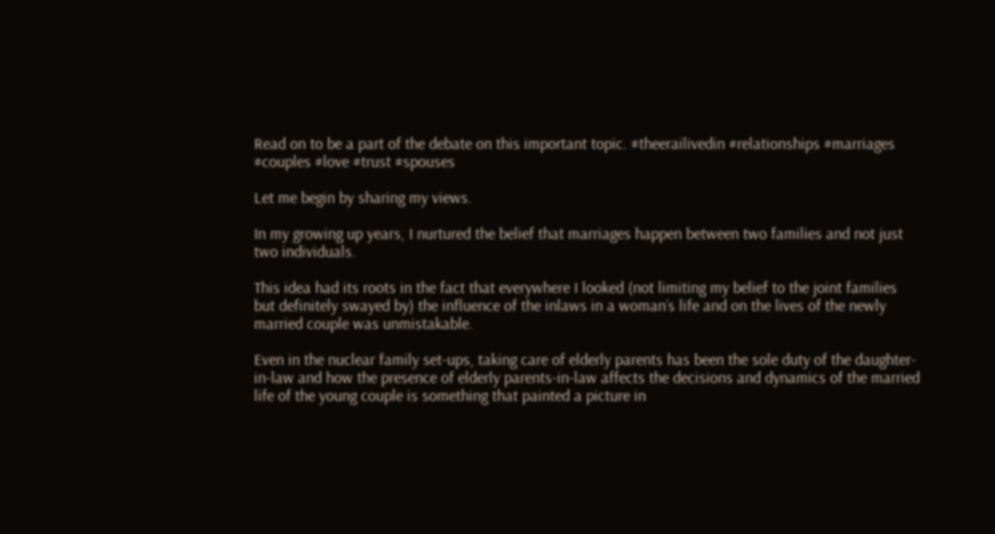Read on to be a part of the debate on this important topic. #theerailivedin #relationships #marriages #couples #love #trust #spouses

Let me begin by sharing my views.

In my growing up years, I nurtured the belief that marriages happen between two families and not just two individuals.

This idea had its roots in the fact that everywhere I looked (not limiting my belief to the joint families but definitely swayed by) the influence of the inlaws in a woman’s life and on the lives of the newly married couple was unmistakable.

Even in the nuclear family set-ups, taking care of elderly parents has been the sole duty of the daughter-in-law and how the presence of elderly parents-in-law affects the decisions and dynamics of the married life of the young couple is something that painted a picture in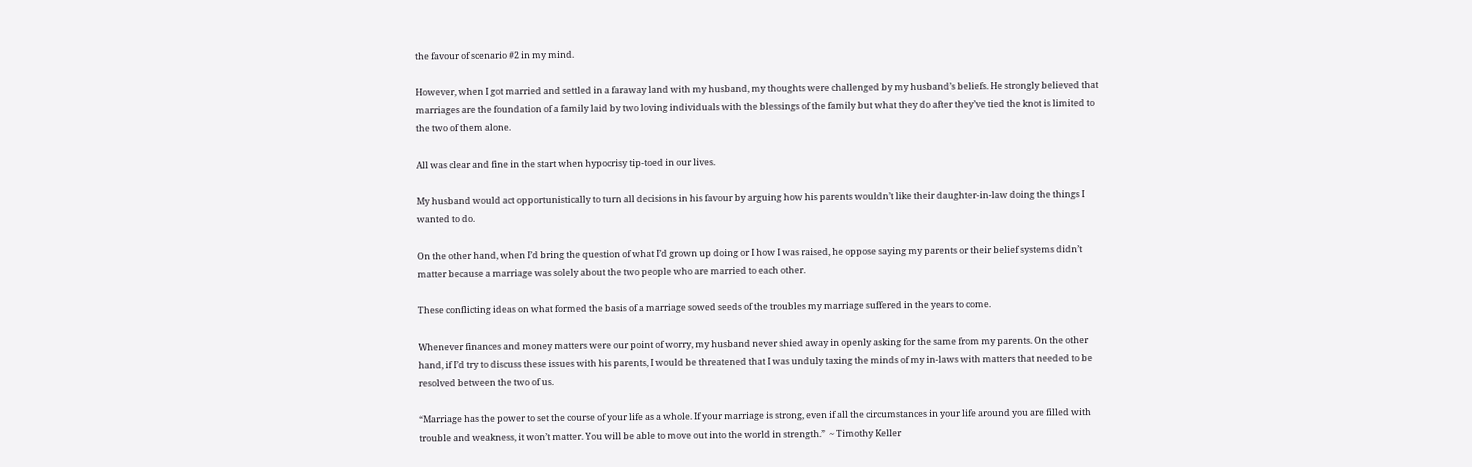the favour of scenario #2 in my mind.

However, when I got married and settled in a faraway land with my husband, my thoughts were challenged by my husband’s beliefs. He strongly believed that marriages are the foundation of a family laid by two loving individuals with the blessings of the family but what they do after they’ve tied the knot is limited to the two of them alone.

All was clear and fine in the start when hypocrisy tip-toed in our lives.

My husband would act opportunistically to turn all decisions in his favour by arguing how his parents wouldn’t like their daughter-in-law doing the things I wanted to do.

On the other hand, when I’d bring the question of what I’d grown up doing or I how I was raised, he oppose saying my parents or their belief systems didn’t matter because a marriage was solely about the two people who are married to each other.

These conflicting ideas on what formed the basis of a marriage sowed seeds of the troubles my marriage suffered in the years to come.

Whenever finances and money matters were our point of worry, my husband never shied away in openly asking for the same from my parents. On the other hand, if I’d try to discuss these issues with his parents, I would be threatened that I was unduly taxing the minds of my in-laws with matters that needed to be resolved between the two of us.

“Marriage has the power to set the course of your life as a whole. If your marriage is strong, even if all the circumstances in your life around you are filled with trouble and weakness, it won’t matter. You will be able to move out into the world in strength.”  ~ Timothy Keller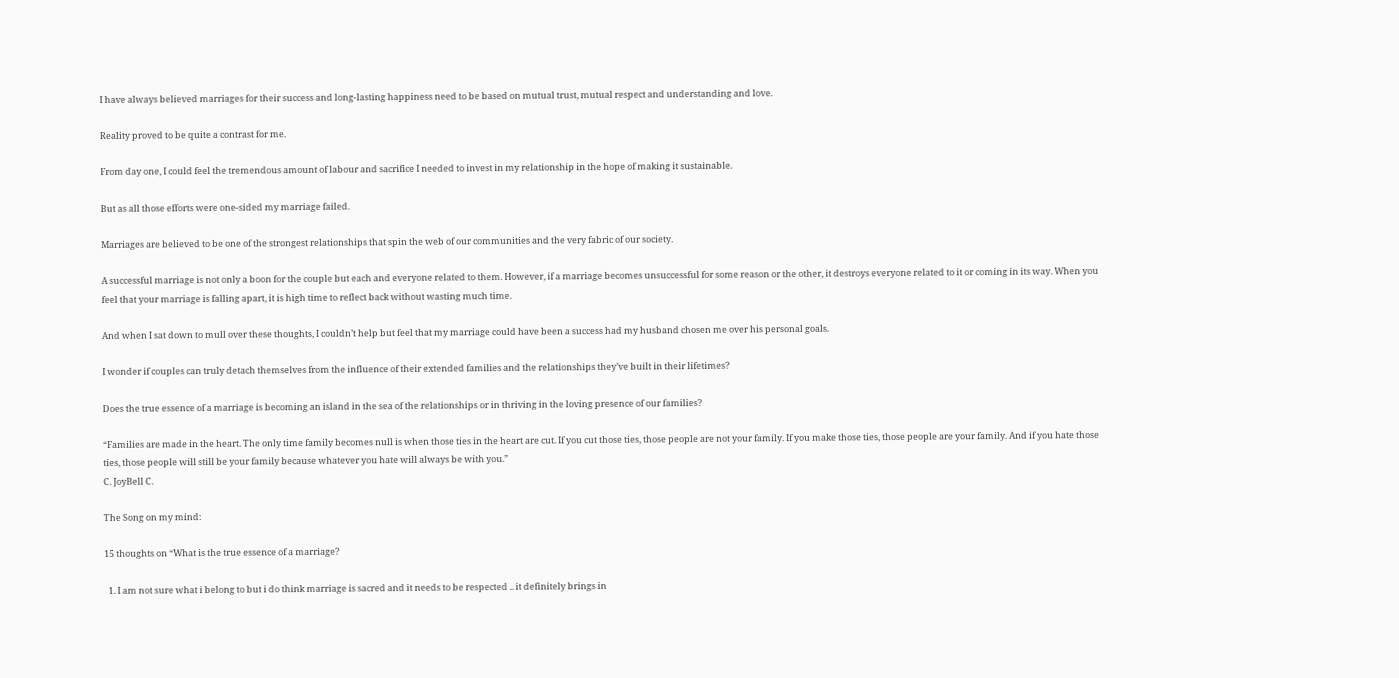I have always believed marriages for their success and long-lasting happiness need to be based on mutual trust, mutual respect and understanding and love.

Reality proved to be quite a contrast for me.

From day one, I could feel the tremendous amount of labour and sacrifice I needed to invest in my relationship in the hope of making it sustainable.

But as all those efforts were one-sided my marriage failed.

Marriages are believed to be one of the strongest relationships that spin the web of our communities and the very fabric of our society.

A successful marriage is not only a boon for the couple but each and everyone related to them. However, if a marriage becomes unsuccessful for some reason or the other, it destroys everyone related to it or coming in its way. When you feel that your marriage is falling apart, it is high time to reflect back without wasting much time.

And when I sat down to mull over these thoughts, I couldn’t help but feel that my marriage could have been a success had my husband chosen me over his personal goals.

I wonder if couples can truly detach themselves from the influence of their extended families and the relationships they’ve built in their lifetimes?

Does the true essence of a marriage is becoming an island in the sea of the relationships or in thriving in the loving presence of our families?

“Families are made in the heart. The only time family becomes null is when those ties in the heart are cut. If you cut those ties, those people are not your family. If you make those ties, those people are your family. And if you hate those ties, those people will still be your family because whatever you hate will always be with you.”
C. JoyBell C.

The Song on my mind:

15 thoughts on “What is the true essence of a marriage?

  1. I am not sure what i belong to but i do think marriage is sacred and it needs to be respected .. it definitely brings in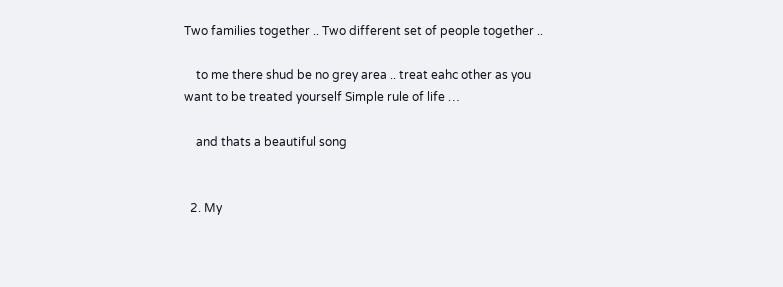Two families together .. Two different set of people together ..

    to me there shud be no grey area .. treat eahc other as you want to be treated yourself Simple rule of life …

    and thats a beautiful song


  2. My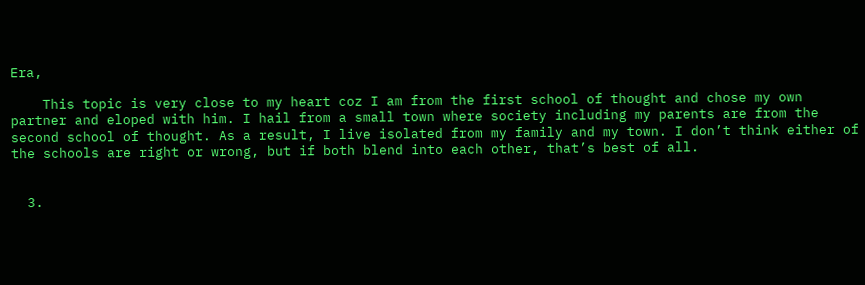Era,

    This topic is very close to my heart coz I am from the first school of thought and chose my own partner and eloped with him. I hail from a small town where society including my parents are from the second school of thought. As a result, I live isolated from my family and my town. I don’t think either of the schools are right or wrong, but if both blend into each other, that’s best of all.


  3.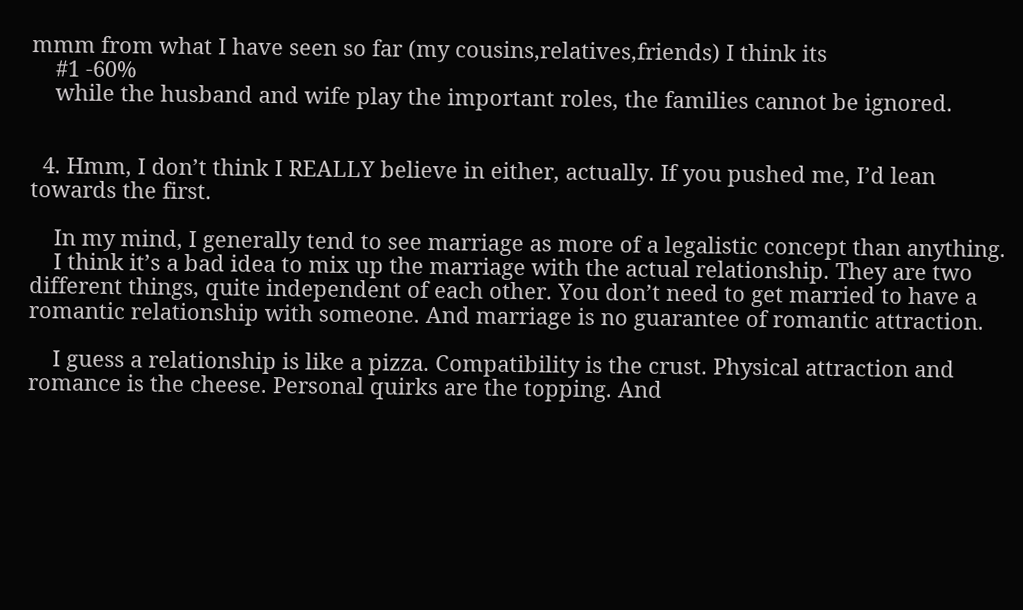mmm from what I have seen so far (my cousins,relatives,friends) I think its
    #1 -60%
    while the husband and wife play the important roles, the families cannot be ignored.


  4. Hmm, I don’t think I REALLY believe in either, actually. If you pushed me, I’d lean towards the first.

    In my mind, I generally tend to see marriage as more of a legalistic concept than anything.
    I think it’s a bad idea to mix up the marriage with the actual relationship. They are two different things, quite independent of each other. You don’t need to get married to have a romantic relationship with someone. And marriage is no guarantee of romantic attraction.

    I guess a relationship is like a pizza. Compatibility is the crust. Physical attraction and romance is the cheese. Personal quirks are the topping. And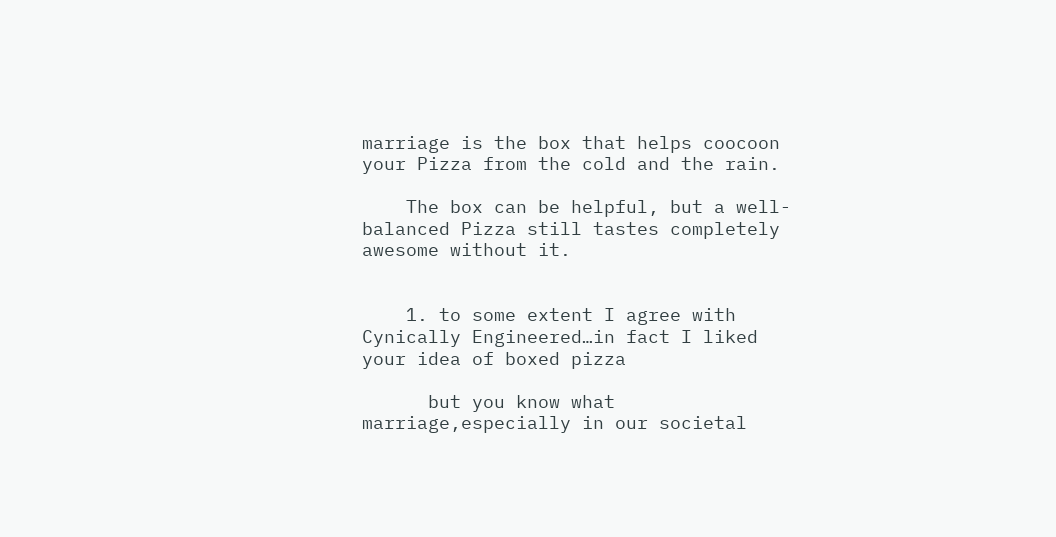marriage is the box that helps coocoon your Pizza from the cold and the rain.

    The box can be helpful, but a well-balanced Pizza still tastes completely awesome without it.


    1. to some extent I agree with Cynically Engineered…in fact I liked your idea of boxed pizza

      but you know what marriage,especially in our societal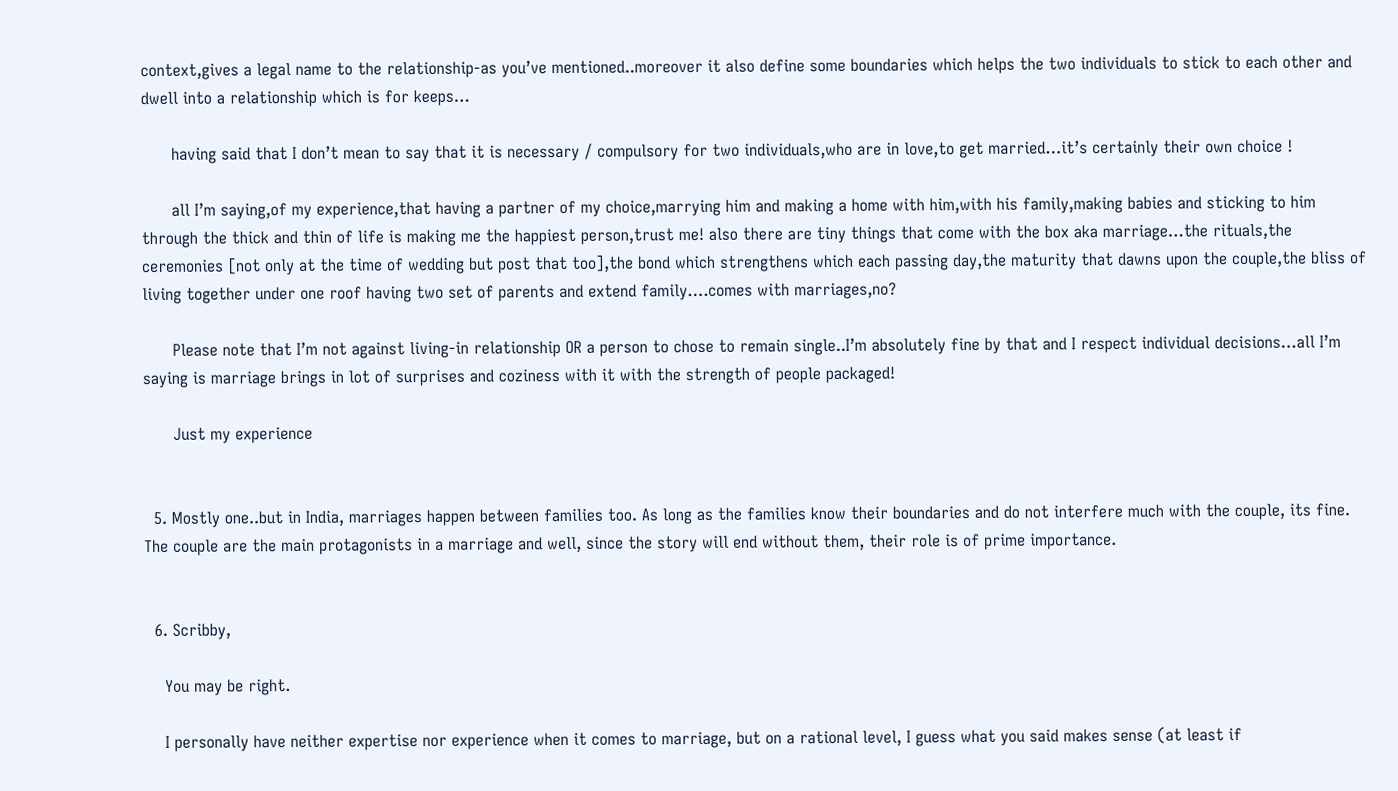context,gives a legal name to the relationship-as you’ve mentioned..moreover it also define some boundaries which helps the two individuals to stick to each other and dwell into a relationship which is for keeps…

      having said that I don’t mean to say that it is necessary / compulsory for two individuals,who are in love,to get married…it’s certainly their own choice !

      all I’m saying,of my experience,that having a partner of my choice,marrying him and making a home with him,with his family,making babies and sticking to him through the thick and thin of life is making me the happiest person,trust me! also there are tiny things that come with the box aka marriage…the rituals,the ceremonies [not only at the time of wedding but post that too],the bond which strengthens which each passing day,the maturity that dawns upon the couple,the bliss of living together under one roof having two set of parents and extend family….comes with marriages,no?

      Please note that I’m not against living-in relationship OR a person to chose to remain single..I’m absolutely fine by that and I respect individual decisions…all I’m saying is marriage brings in lot of surprises and coziness with it with the strength of people packaged!

      Just my experience


  5. Mostly one..but in India, marriages happen between families too. As long as the families know their boundaries and do not interfere much with the couple, its fine. The couple are the main protagonists in a marriage and well, since the story will end without them, their role is of prime importance.


  6. Scribby,

    You may be right.

    I personally have neither expertise nor experience when it comes to marriage, but on a rational level, I guess what you said makes sense (at least if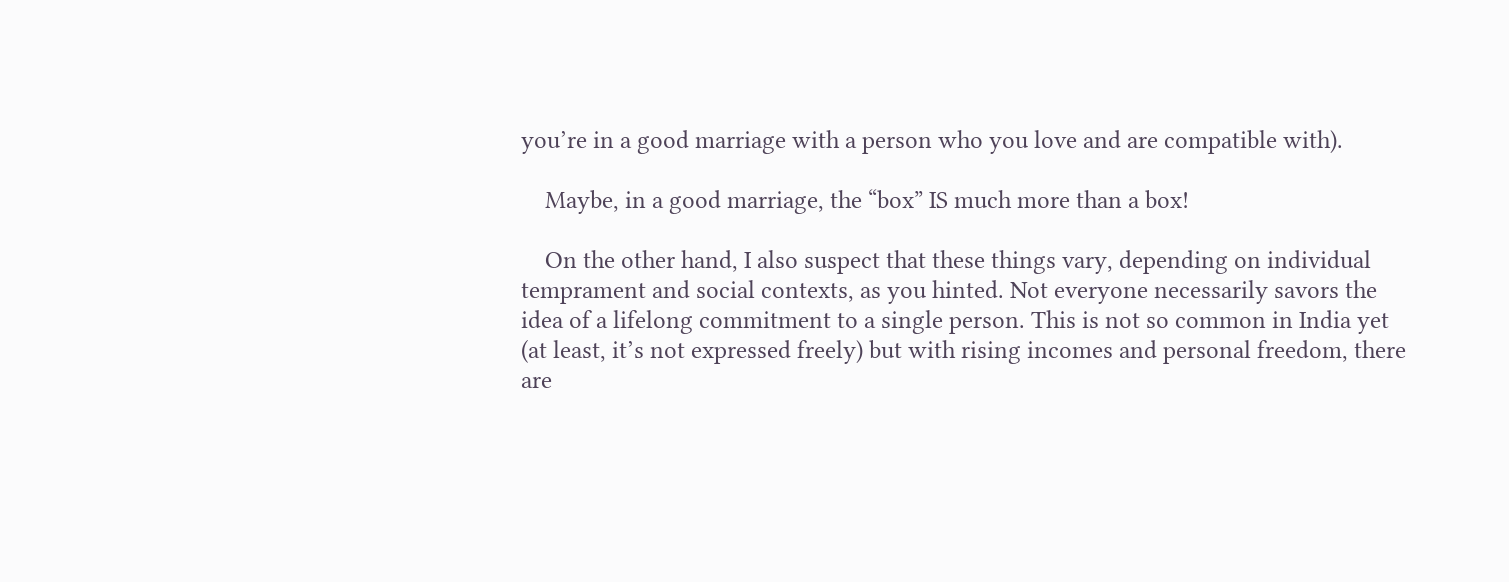you’re in a good marriage with a person who you love and are compatible with).

    Maybe, in a good marriage, the “box” IS much more than a box!

    On the other hand, I also suspect that these things vary, depending on individual temprament and social contexts, as you hinted. Not everyone necessarily savors the idea of a lifelong commitment to a single person. This is not so common in India yet (at least, it’s not expressed freely) but with rising incomes and personal freedom, there are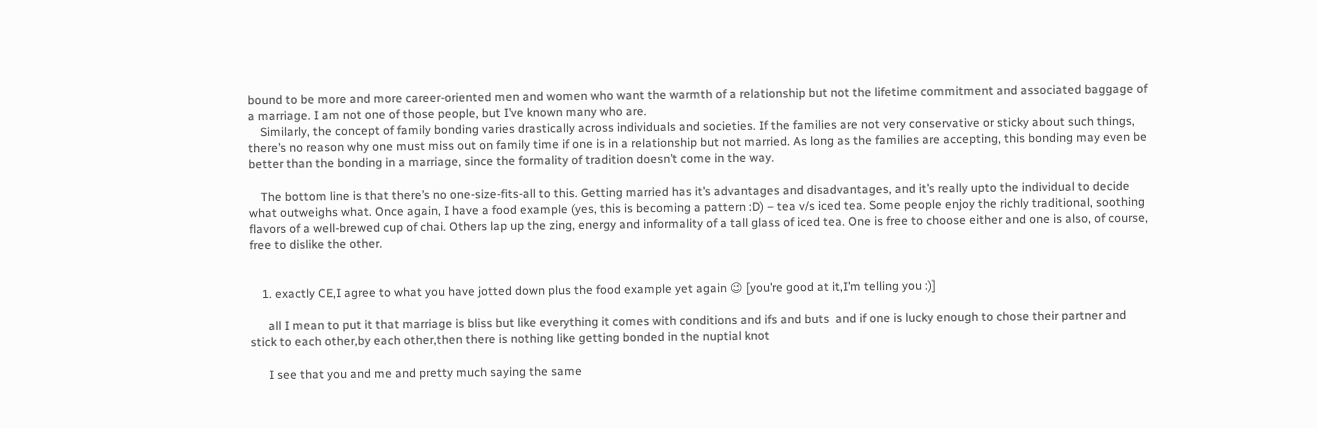bound to be more and more career-oriented men and women who want the warmth of a relationship but not the lifetime commitment and associated baggage of a marriage. I am not one of those people, but I’ve known many who are.
    Similarly, the concept of family bonding varies drastically across individuals and societies. If the families are not very conservative or sticky about such things, there’s no reason why one must miss out on family time if one is in a relationship but not married. As long as the families are accepting, this bonding may even be better than the bonding in a marriage, since the formality of tradition doesn’t come in the way.

    The bottom line is that there’s no one-size-fits-all to this. Getting married has it’s advantages and disadvantages, and it’s really upto the individual to decide what outweighs what. Once again, I have a food example (yes, this is becoming a pattern :D) – tea v/s iced tea. Some people enjoy the richly traditional, soothing flavors of a well-brewed cup of chai. Others lap up the zing, energy and informality of a tall glass of iced tea. One is free to choose either and one is also, of course, free to dislike the other.


    1. exactly CE,I agree to what you have jotted down plus the food example yet again 😉 [you’re good at it,I’m telling you :)]

      all I mean to put it that marriage is bliss but like everything it comes with conditions and ifs and buts  and if one is lucky enough to chose their partner and stick to each other,by each other,then there is nothing like getting bonded in the nuptial knot

      I see that you and me and pretty much saying the same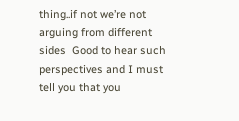thing..if not we’re not arguing from different sides  Good to hear such perspectives and I must tell you that you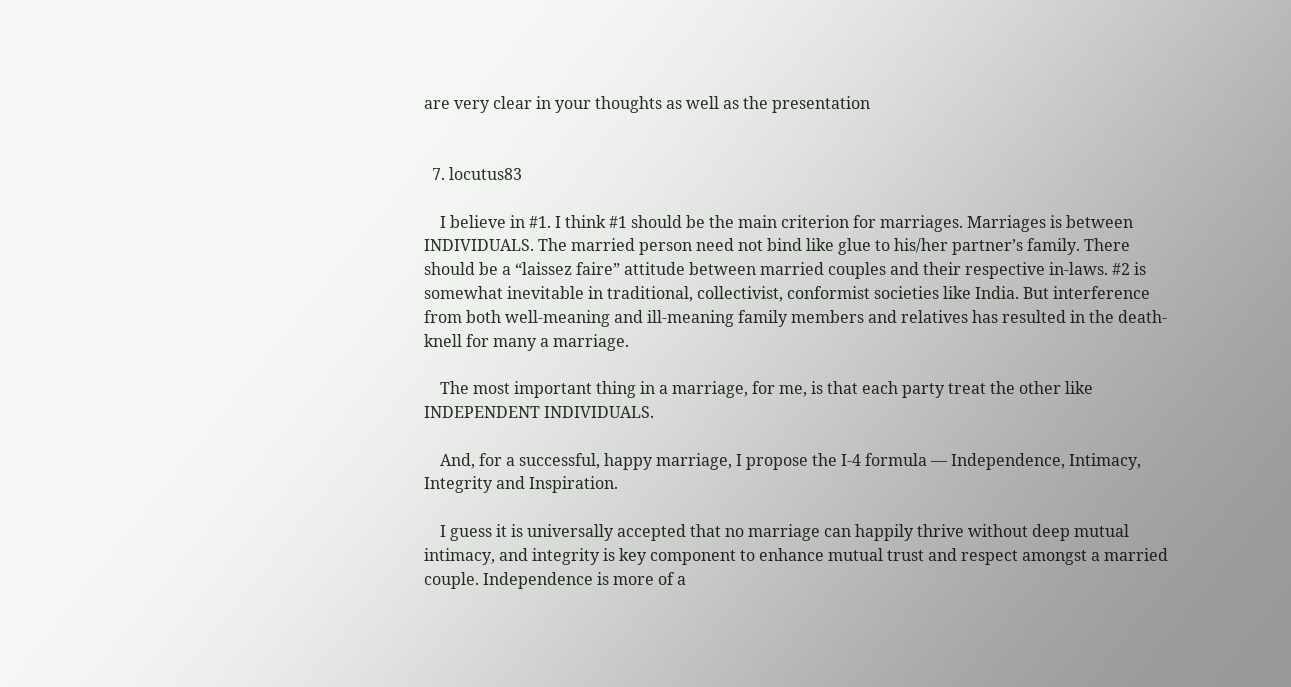are very clear in your thoughts as well as the presentation


  7. locutus83

    I believe in #1. I think #1 should be the main criterion for marriages. Marriages is between INDIVIDUALS. The married person need not bind like glue to his/her partner’s family. There should be a “laissez faire” attitude between married couples and their respective in-laws. #2 is somewhat inevitable in traditional, collectivist, conformist societies like India. But interference from both well-meaning and ill-meaning family members and relatives has resulted in the death-knell for many a marriage.

    The most important thing in a marriage, for me, is that each party treat the other like INDEPENDENT INDIVIDUALS.

    And, for a successful, happy marriage, I propose the I-4 formula — Independence, Intimacy, Integrity and Inspiration.

    I guess it is universally accepted that no marriage can happily thrive without deep mutual intimacy, and integrity is key component to enhance mutual trust and respect amongst a married couple. Independence is more of a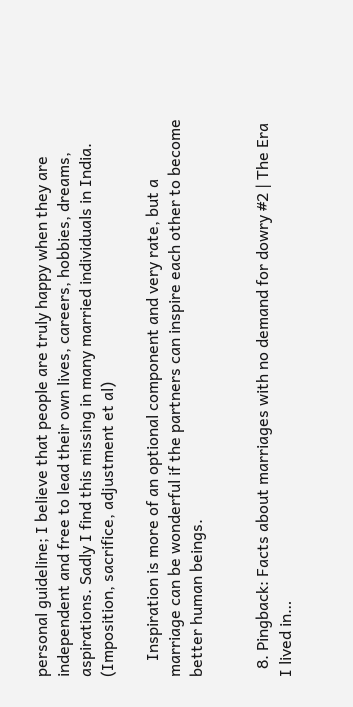personal guideline; I believe that people are truly happy when they are independent and free to lead their own lives, careers, hobbies, dreams, aspirations. Sadly I find this missing in many married individuals in India. (Imposition, sacrifice, adjustment et al)

    Inspiration is more of an optional component and very rate, but a marriage can be wonderful if the partners can inspire each other to become better human beings.


  8. Pingback: Facts about marriages with no demand for dowry #2 | The Era I lived in…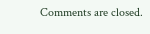Comments are closed.